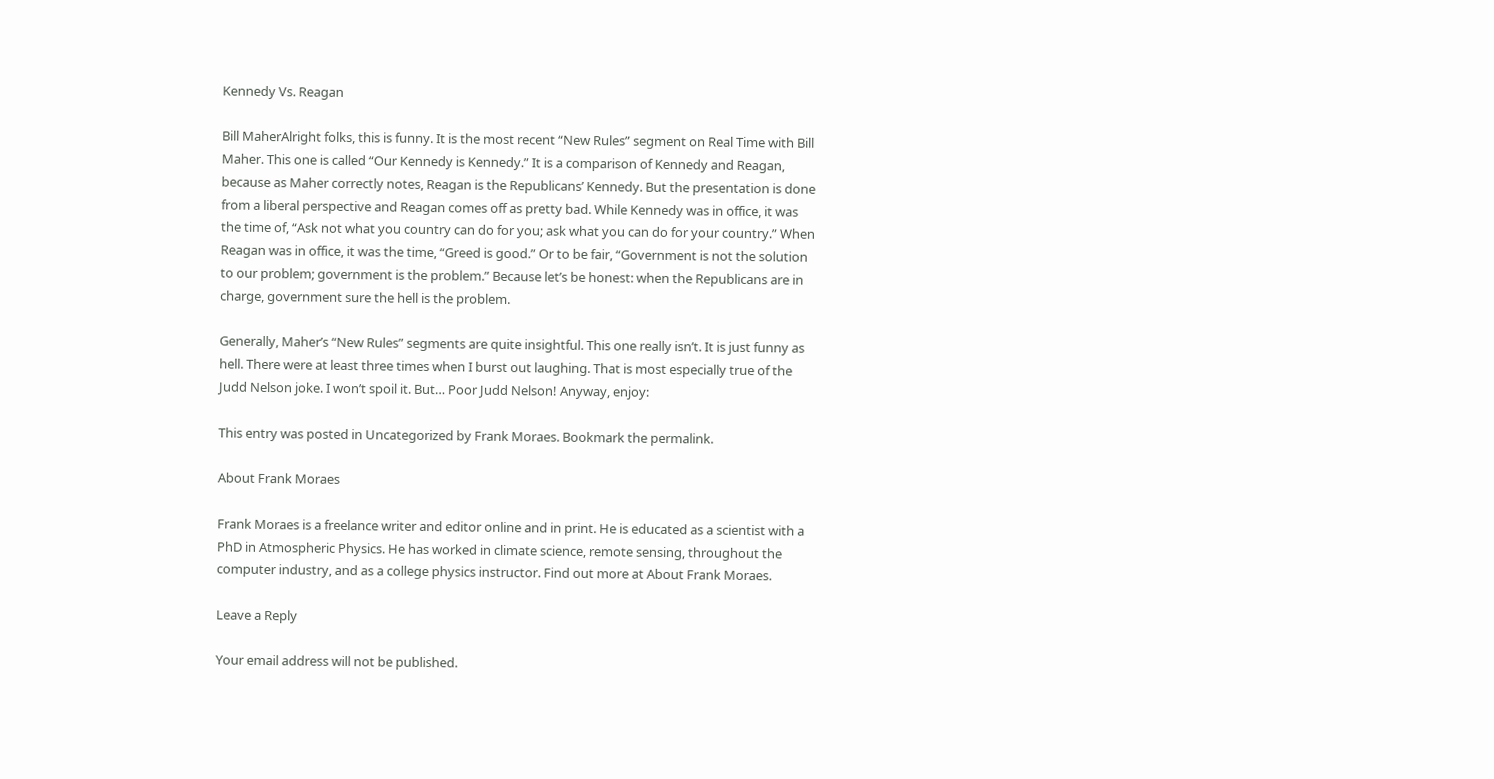Kennedy Vs. Reagan

Bill MaherAlright folks, this is funny. It is the most recent “New Rules” segment on Real Time with Bill Maher. This one is called “Our Kennedy is Kennedy.” It is a comparison of Kennedy and Reagan, because as Maher correctly notes, Reagan is the Republicans’ Kennedy. But the presentation is done from a liberal perspective and Reagan comes off as pretty bad. While Kennedy was in office, it was the time of, “Ask not what you country can do for you; ask what you can do for your country.” When Reagan was in office, it was the time, “Greed is good.” Or to be fair, “Government is not the solution to our problem; government is the problem.” Because let’s be honest: when the Republicans are in charge, government sure the hell is the problem.

Generally, Maher’s “New Rules” segments are quite insightful. This one really isn’t. It is just funny as hell. There were at least three times when I burst out laughing. That is most especially true of the Judd Nelson joke. I won’t spoil it. But… Poor Judd Nelson! Anyway, enjoy:

This entry was posted in Uncategorized by Frank Moraes. Bookmark the permalink.

About Frank Moraes

Frank Moraes is a freelance writer and editor online and in print. He is educated as a scientist with a PhD in Atmospheric Physics. He has worked in climate science, remote sensing, throughout the computer industry, and as a college physics instructor. Find out more at About Frank Moraes.

Leave a Reply

Your email address will not be published.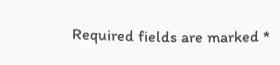Required fields are marked *